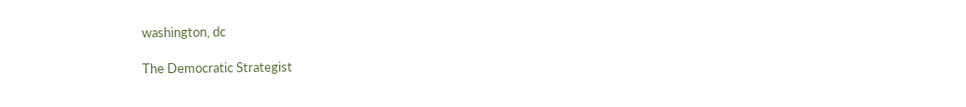washington, dc

The Democratic Strategist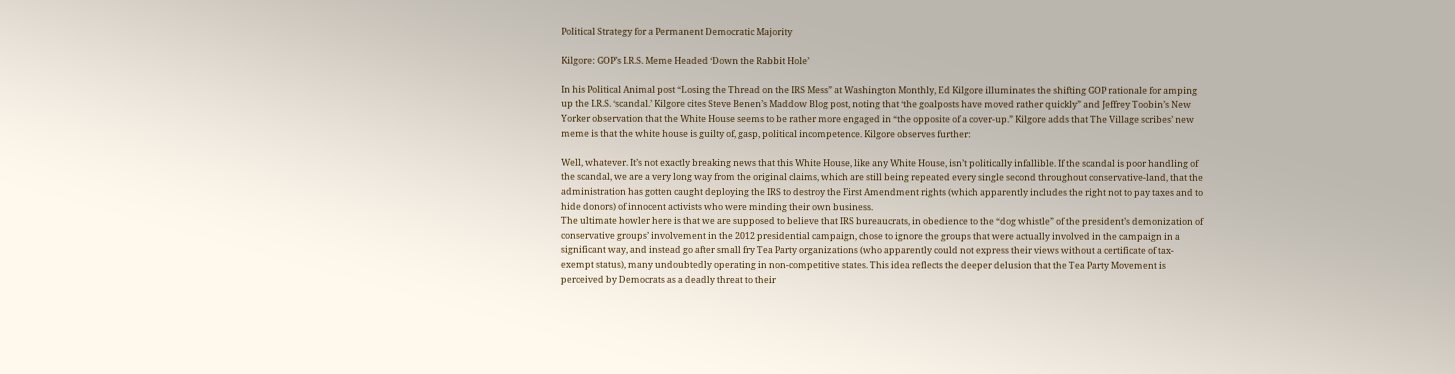Political Strategy for a Permanent Democratic Majority

Kilgore: GOP’s I.R.S. Meme Headed ‘Down the Rabbit Hole’

In his Political Animal post “Losing the Thread on the IRS Mess” at Washington Monthly, Ed Kilgore illuminates the shifting GOP rationale for amping up the I.R.S. ‘scandal.’ Kilgore cites Steve Benen’s Maddow Blog post, noting that ‘the goalposts have moved rather quickly” and Jeffrey Toobin’s New Yorker observation that the White House seems to be rather more engaged in “the opposite of a cover-up.” Kilgore adds that The Village scribes’ new meme is that the white house is guilty of, gasp, political incompetence. Kilgore observes further:

Well, whatever. It’s not exactly breaking news that this White House, like any White House, isn’t politically infallible. If the scandal is poor handling of the scandal, we are a very long way from the original claims, which are still being repeated every single second throughout conservative-land, that the administration has gotten caught deploying the IRS to destroy the First Amendment rights (which apparently includes the right not to pay taxes and to hide donors) of innocent activists who were minding their own business.
The ultimate howler here is that we are supposed to believe that IRS bureaucrats, in obedience to the “dog whistle” of the president’s demonization of conservative groups’ involvement in the 2012 presidential campaign, chose to ignore the groups that were actually involved in the campaign in a significant way, and instead go after small fry Tea Party organizations (who apparently could not express their views without a certificate of tax-exempt status), many undoubtedly operating in non-competitive states. This idea reflects the deeper delusion that the Tea Party Movement is perceived by Democrats as a deadly threat to their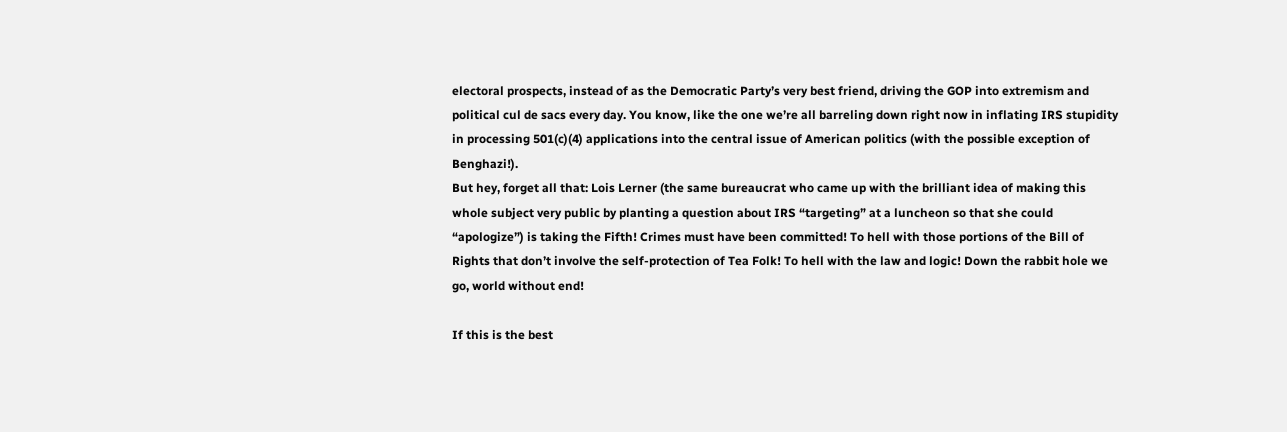electoral prospects, instead of as the Democratic Party’s very best friend, driving the GOP into extremism and political cul de sacs every day. You know, like the one we’re all barreling down right now in inflating IRS stupidity in processing 501(c)(4) applications into the central issue of American politics (with the possible exception of Benghazi!).
But hey, forget all that: Lois Lerner (the same bureaucrat who came up with the brilliant idea of making this whole subject very public by planting a question about IRS “targeting” at a luncheon so that she could “apologize”) is taking the Fifth! Crimes must have been committed! To hell with those portions of the Bill of Rights that don’t involve the self-protection of Tea Folk! To hell with the law and logic! Down the rabbit hole we go, world without end!

If this is the best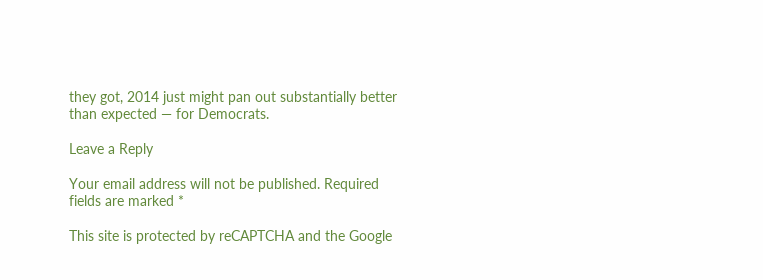they got, 2014 just might pan out substantially better than expected — for Democrats.

Leave a Reply

Your email address will not be published. Required fields are marked *

This site is protected by reCAPTCHA and the Google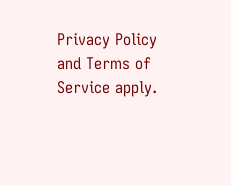Privacy Policy and Terms of Service apply.